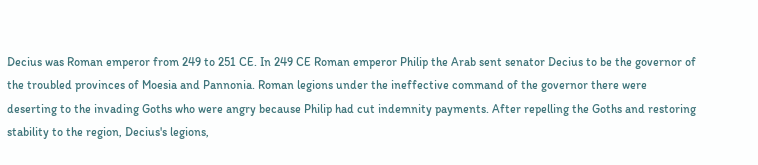Decius was Roman emperor from 249 to 251 CE. In 249 CE Roman emperor Philip the Arab sent senator Decius to be the governor of the troubled provinces of Moesia and Pannonia. Roman legions under the ineffective command of the governor there were deserting to the invading Goths who were angry because Philip had cut indemnity payments. After repelling the Goths and restoring stability to the region, Decius's legions,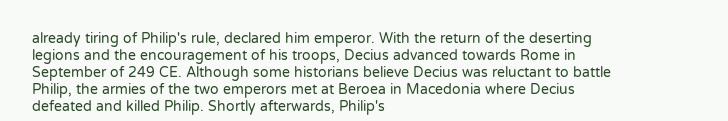already tiring of Philip's rule, declared him emperor. With the return of the deserting legions and the encouragement of his troops, Decius advanced towards Rome in September of 249 CE. Although some historians believe Decius was reluctant to battle Philip, the armies of the two emperors met at Beroea in Macedonia where Decius defeated and killed Philip. Shortly afterwards, Philip's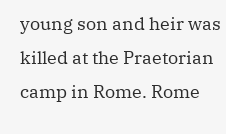young son and heir was killed at the Praetorian camp in Rome. Rome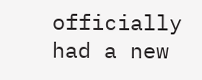officially had a new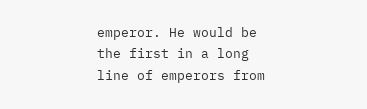emperor. He would be the first in a long line of emperors from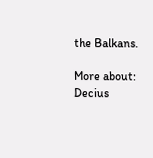the Balkans.

More about: Decius